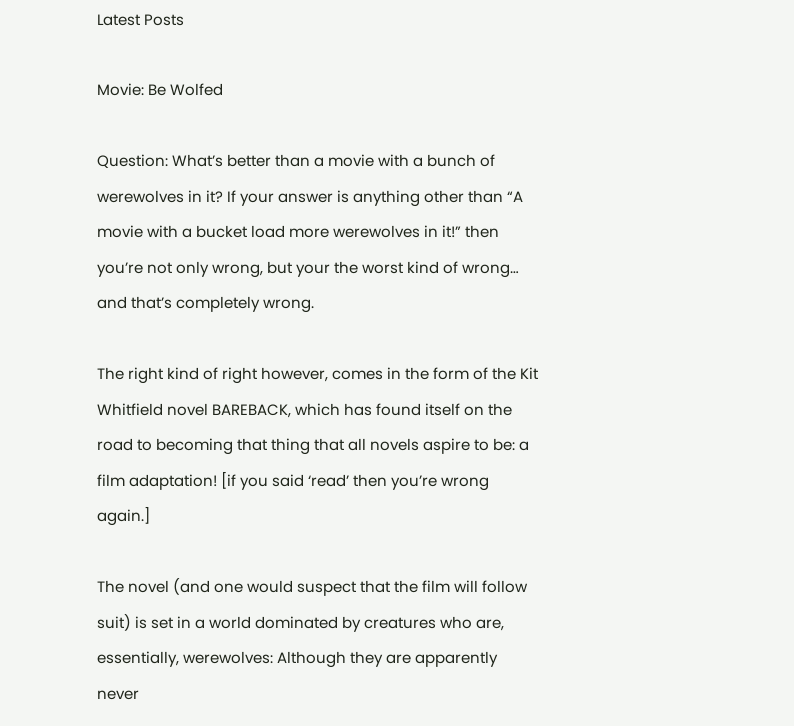Latest Posts

Movie: Be Wolfed

Question: What’s better than a movie with a bunch of werewolves in it? If your answer is anything other than “A movie with a bucket load more werewolves in it!” then you’re not only wrong, but your the worst kind of wrong… and that’s completely wrong.

The right kind of right however, comes in the form of the Kit Whitfield novel BAREBACK, which has found itself on the road to becoming that thing that all novels aspire to be: a film adaptation! [if you said ‘read’ then you’re wrong again.]

The novel (and one would suspect that the film will follow suit) is set in a world dominated by creatures who are, essentially, werewolves: Although they are apparently never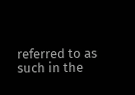referred to as such in the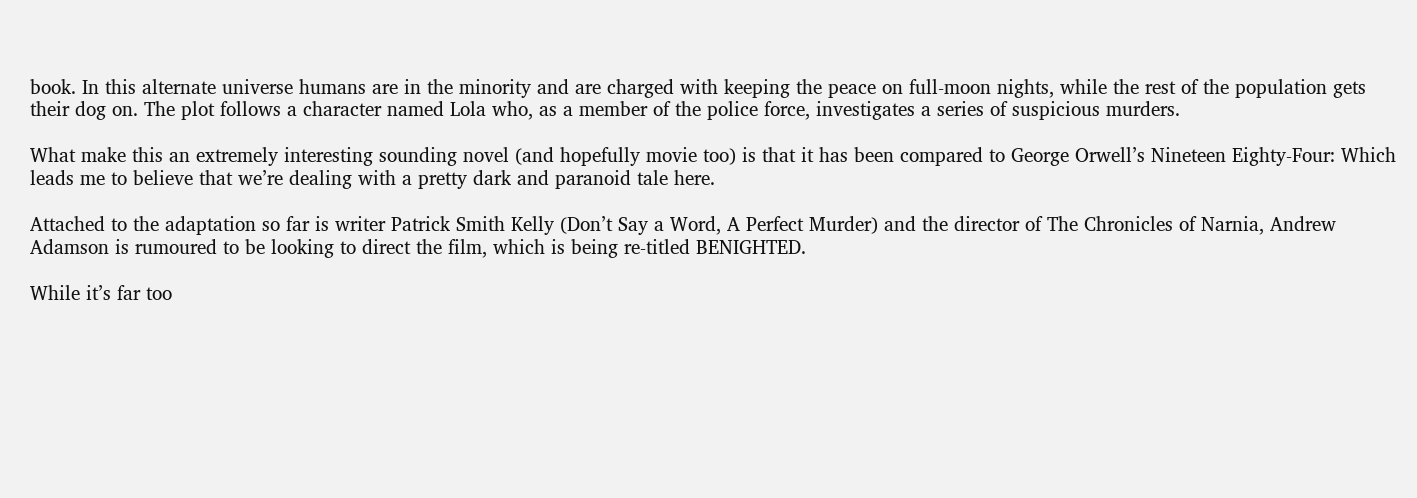book. In this alternate universe humans are in the minority and are charged with keeping the peace on full-moon nights, while the rest of the population gets their dog on. The plot follows a character named Lola who, as a member of the police force, investigates a series of suspicious murders.

What make this an extremely interesting sounding novel (and hopefully movie too) is that it has been compared to George Orwell’s Nineteen Eighty-Four: Which leads me to believe that we’re dealing with a pretty dark and paranoid tale here.

Attached to the adaptation so far is writer Patrick Smith Kelly (Don’t Say a Word, A Perfect Murder) and the director of The Chronicles of Narnia, Andrew Adamson is rumoured to be looking to direct the film, which is being re-titled BENIGHTED.

While it’s far too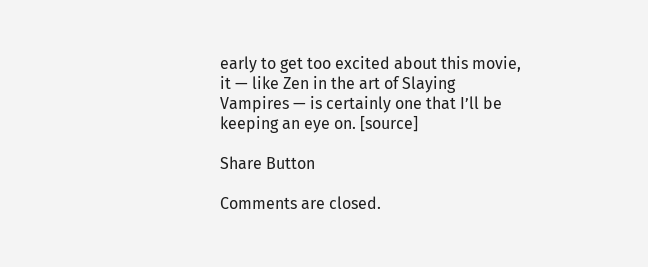early to get too excited about this movie, it — like Zen in the art of Slaying Vampires — is certainly one that I’ll be keeping an eye on. [source]

Share Button

Comments are closed.